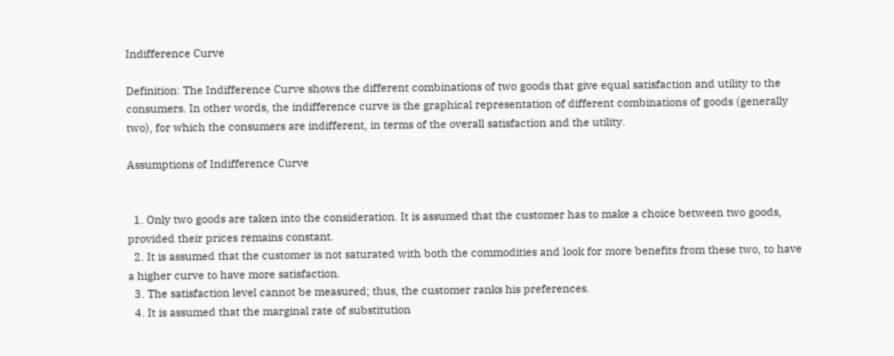Indifference Curve

Definition: The Indifference Curve shows the different combinations of two goods that give equal satisfaction and utility to the consumers. In other words, the indifference curve is the graphical representation of different combinations of goods (generally two), for which the consumers are indifferent, in terms of the overall satisfaction and the utility.

Assumptions of Indifference Curve


  1. Only two goods are taken into the consideration. It is assumed that the customer has to make a choice between two goods, provided their prices remains constant.
  2. It is assumed that the customer is not saturated with both the commodities and look for more benefits from these two, to have a higher curve to have more satisfaction.
  3. The satisfaction level cannot be measured; thus, the customer ranks his preferences.
  4. It is assumed that the marginal rate of substitution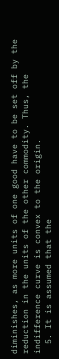diminishes, as more units of one good have to be set off by the reduction in the units of the other commodity. Thus, the indifference curve is convex to the origin.
  5. It is assumed that the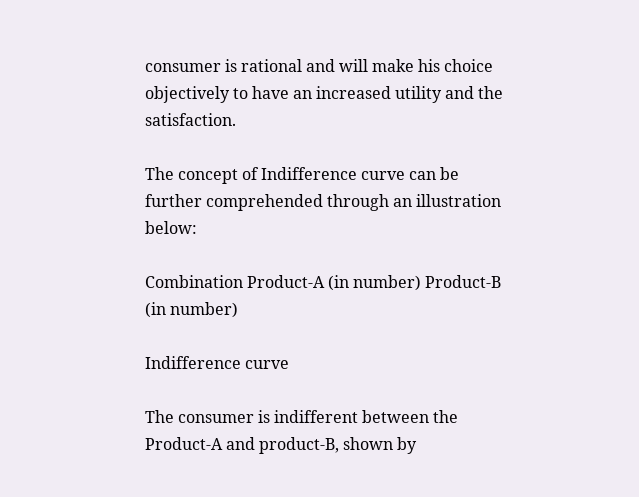consumer is rational and will make his choice objectively to have an increased utility and the satisfaction.

The concept of Indifference curve can be further comprehended through an illustration below:

Combination Product-A (in number) Product-B (in number)

Indifference curve

The consumer is indifferent between the Product-A and product-B, shown by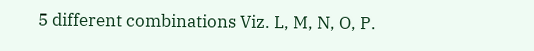5 different combinations Viz. L, M, N, O, P.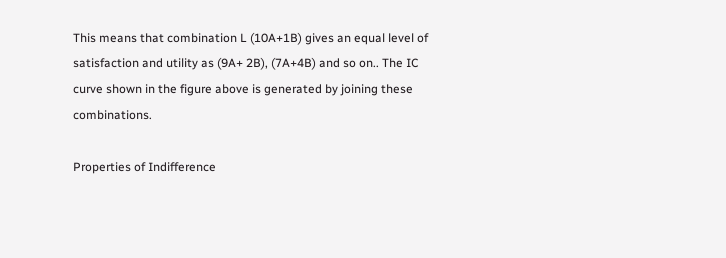This means that combination L (10A+1B) gives an equal level of satisfaction and utility as (9A+ 2B), (7A+4B) and so on.. The IC curve shown in the figure above is generated by joining these combinations.

Properties of Indifference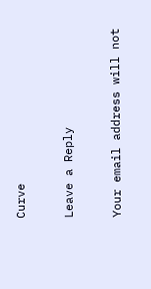Curve

Leave a Reply

Your email address will not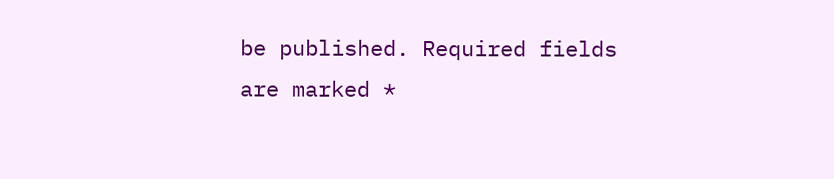be published. Required fields are marked *